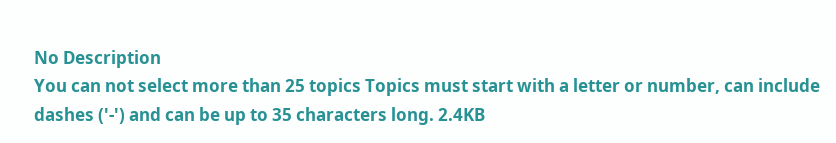No Description
You can not select more than 25 topics Topics must start with a letter or number, can include dashes ('-') and can be up to 35 characters long. 2.4KB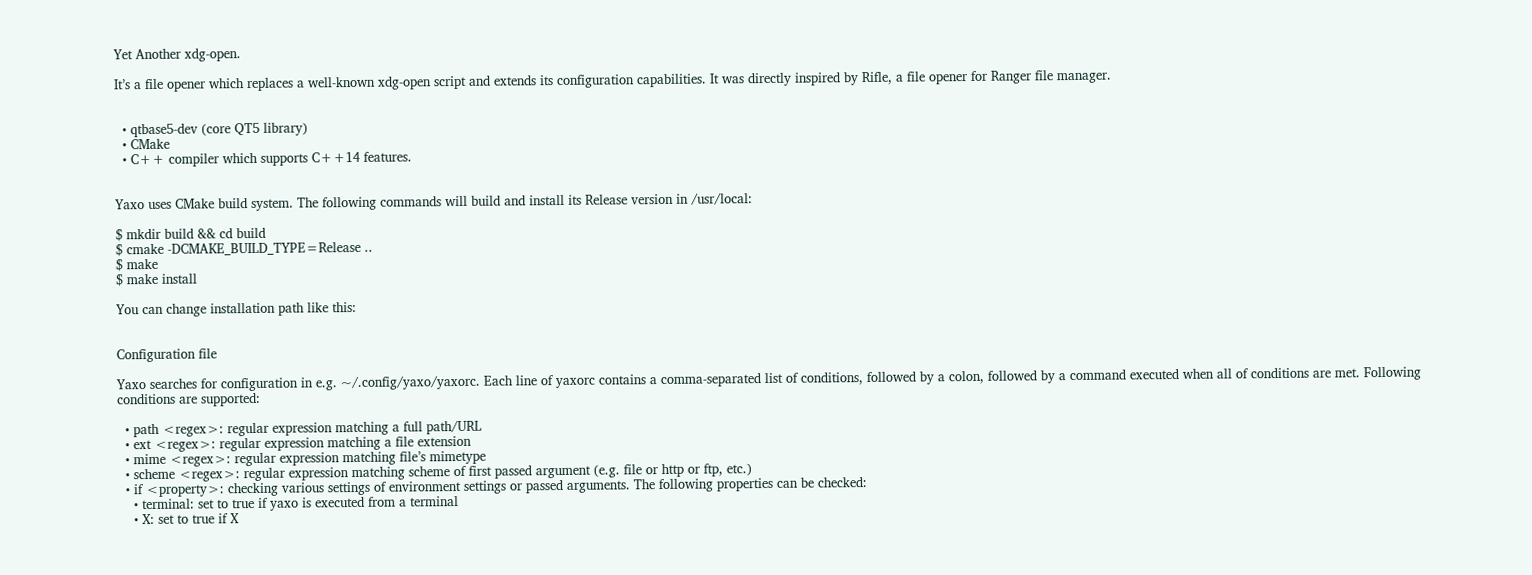Yet Another xdg-open.

It’s a file opener which replaces a well-known xdg-open script and extends its configuration capabilities. It was directly inspired by Rifle, a file opener for Ranger file manager.


  • qtbase5-dev (core QT5 library)
  • CMake
  • C++ compiler which supports C++14 features.


Yaxo uses CMake build system. The following commands will build and install its Release version in /usr/local:

$ mkdir build && cd build
$ cmake -DCMAKE_BUILD_TYPE=Release ..
$ make
$ make install

You can change installation path like this:


Configuration file

Yaxo searches for configuration in e.g. ~/.config/yaxo/yaxorc. Each line of yaxorc contains a comma-separated list of conditions, followed by a colon, followed by a command executed when all of conditions are met. Following conditions are supported:

  • path <regex>: regular expression matching a full path/URL
  • ext <regex>: regular expression matching a file extension
  • mime <regex>: regular expression matching file’s mimetype
  • scheme <regex>: regular expression matching scheme of first passed argument (e.g. file or http or ftp, etc.)
  • if <property>: checking various settings of environment settings or passed arguments. The following properties can be checked:
    • terminal: set to true if yaxo is executed from a terminal
    • X: set to true if X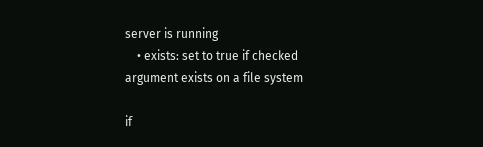server is running
    • exists: set to true if checked argument exists on a file system

if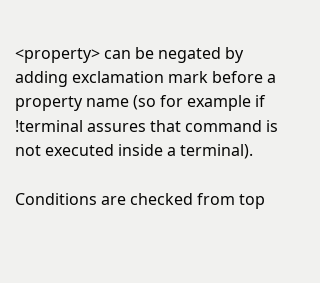<property> can be negated by adding exclamation mark before a property name (so for example if !terminal assures that command is not executed inside a terminal).

Conditions are checked from top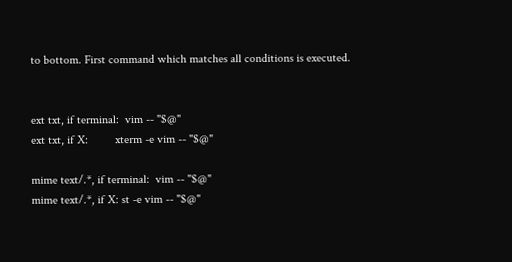to bottom. First command which matches all conditions is executed.


ext txt, if terminal:  vim -- "$@"
ext txt, if X:         xterm -e vim -- "$@"

mime text/.*, if terminal:  vim -- "$@"
mime text/.*, if X: st -e vim -- "$@"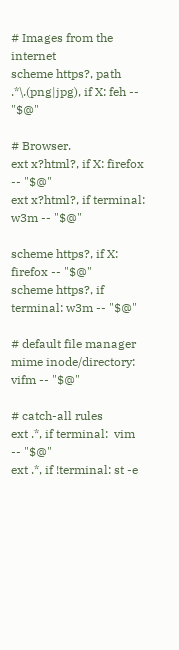# Images from the internet
scheme https?, path .*\.(png|jpg), if X: feh -- "$@"

# Browser.
ext x?html?, if X: firefox -- "$@"
ext x?html?, if terminal: w3m -- "$@"

scheme https?, if X: firefox -- "$@"
scheme https?, if terminal: w3m -- "$@"

# default file manager
mime inode/directory: vifm -- "$@"

# catch-all rules
ext .*, if terminal:  vim -- "$@"
ext .*, if !terminal: st -e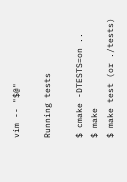vim -- "$@"

Running tests

$ cmake -DTESTS=on ..
$ make
$ make test (or ./tests)